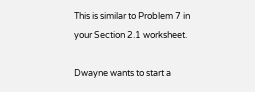This is similar to Problem 7 in your Section 2.1 worksheet.

Dwayne wants to start a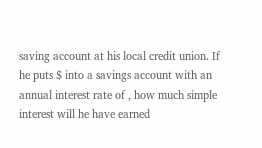saving account at his local credit union. If he puts $ into a savings account with an annual interest rate of , how much simple interest will he have earned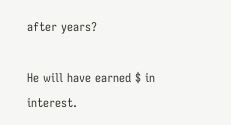after years?

He will have earned $ in interest.